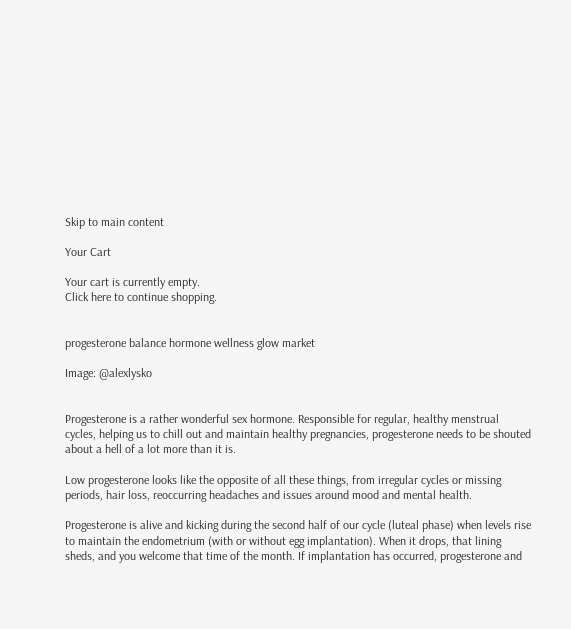Skip to main content

Your Cart

Your cart is currently empty.
Click here to continue shopping.


progesterone balance hormone wellness glow market

Image: @alexlysko


Progesterone is a rather wonderful sex hormone. Responsible for regular, healthy menstrual cycles, helping us to chill out and maintain healthy pregnancies, progesterone needs to be shouted about a hell of a lot more than it is.

Low progesterone looks like the opposite of all these things, from irregular cycles or missing periods, hair loss, reoccurring headaches and issues around mood and mental health.

Progesterone is alive and kicking during the second half of our cycle (luteal phase) when levels rise to maintain the endometrium (with or without egg implantation). When it drops, that lining sheds, and you welcome that time of the month. If implantation has occurred, progesterone and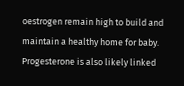oestrogen remain high to build and maintain a healthy home for baby. Progesterone is also likely linked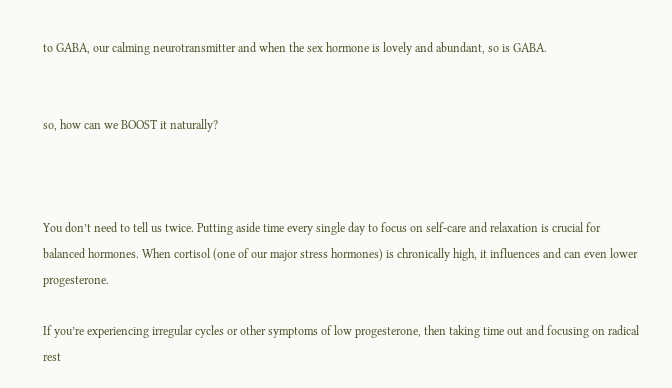to GABA, our calming neurotransmitter and when the sex hormone is lovely and abundant, so is GABA.


so, how can we BOOST it naturally?



You don’t need to tell us twice. Putting aside time every single day to focus on self-care and relaxation is crucial for balanced hormones. When cortisol (one of our major stress hormones) is chronically high, it influences and can even lower progesterone.

If you’re experiencing irregular cycles or other symptoms of low progesterone, then taking time out and focusing on radical rest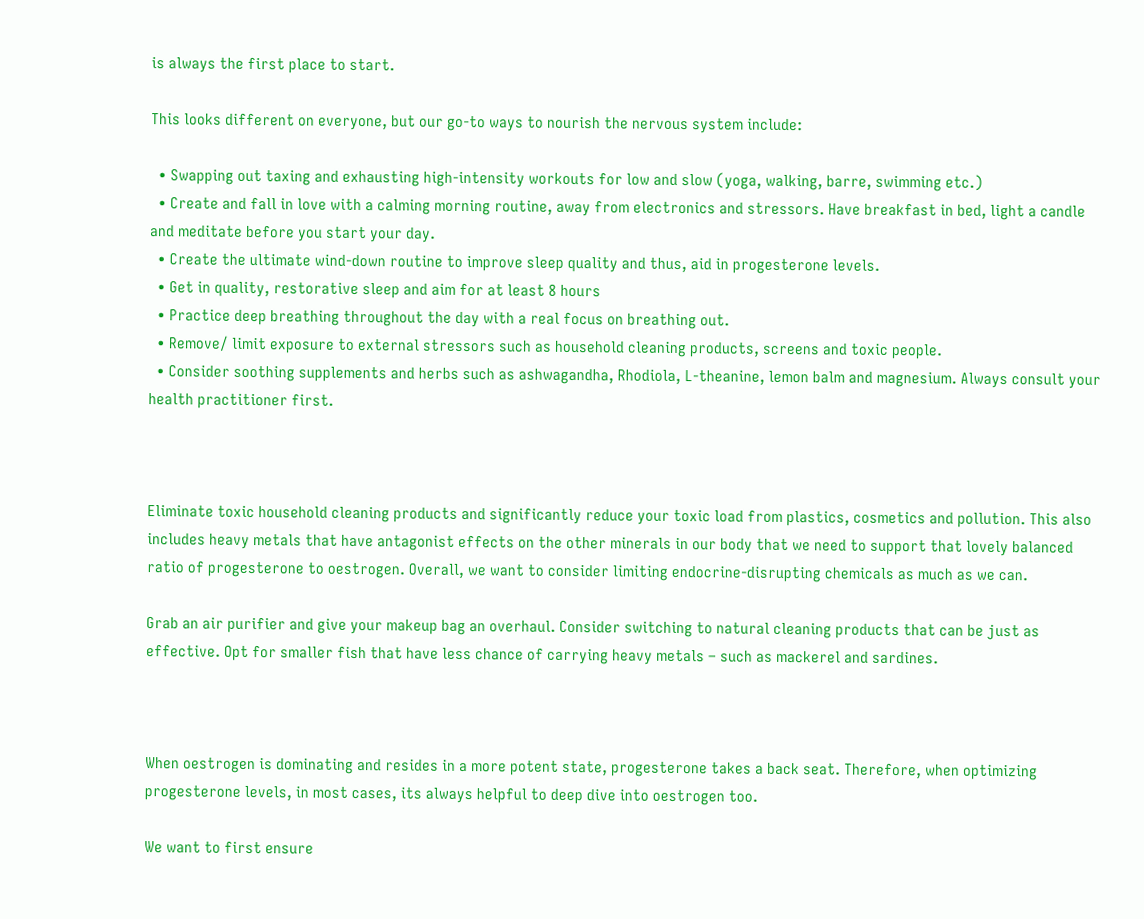is always the first place to start.

This looks different on everyone, but our go-to ways to nourish the nervous system include:

  • Swapping out taxing and exhausting high-intensity workouts for low and slow (yoga, walking, barre, swimming etc.)
  • Create and fall in love with a calming morning routine, away from electronics and stressors. Have breakfast in bed, light a candle and meditate before you start your day.
  • Create the ultimate wind-down routine to improve sleep quality and thus, aid in progesterone levels.
  • Get in quality, restorative sleep and aim for at least 8 hours
  • Practice deep breathing throughout the day with a real focus on breathing out.
  • Remove/ limit exposure to external stressors such as household cleaning products, screens and toxic people.
  • Consider soothing supplements and herbs such as ashwagandha, Rhodiola, L-theanine, lemon balm and magnesium. Always consult your health practitioner first.



Eliminate toxic household cleaning products and significantly reduce your toxic load from plastics, cosmetics and pollution. This also includes heavy metals that have antagonist effects on the other minerals in our body that we need to support that lovely balanced ratio of progesterone to oestrogen. Overall, we want to consider limiting endocrine-disrupting chemicals as much as we can.

Grab an air purifier and give your makeup bag an overhaul. Consider switching to natural cleaning products that can be just as effective. Opt for smaller fish that have less chance of carrying heavy metals – such as mackerel and sardines.



When oestrogen is dominating and resides in a more potent state, progesterone takes a back seat. Therefore, when optimizing progesterone levels, in most cases, its always helpful to deep dive into oestrogen too.

We want to first ensure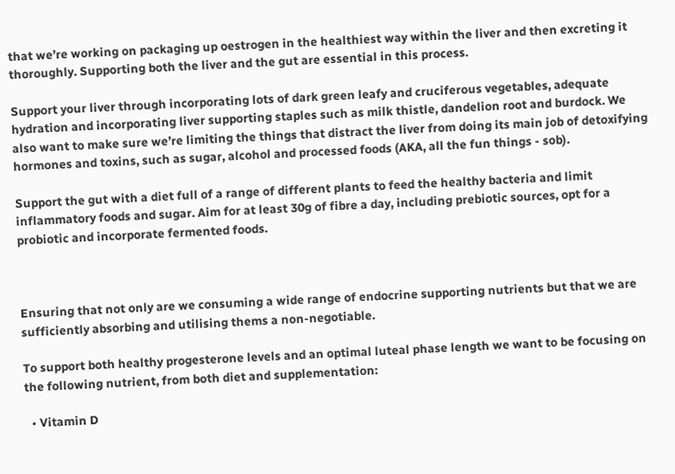that we’re working on packaging up oestrogen in the healthiest way within the liver and then excreting it thoroughly. Supporting both the liver and the gut are essential in this process.

Support your liver through incorporating lots of dark green leafy and cruciferous vegetables, adequate hydration and incorporating liver supporting staples such as milk thistle, dandelion root and burdock. We also want to make sure we’re limiting the things that distract the liver from doing its main job of detoxifying hormones and toxins, such as sugar, alcohol and processed foods (AKA, all the fun things - sob).

Support the gut with a diet full of a range of different plants to feed the healthy bacteria and limit inflammatory foods and sugar. Aim for at least 30g of fibre a day, including prebiotic sources, opt for a probiotic and incorporate fermented foods.



Ensuring that not only are we consuming a wide range of endocrine supporting nutrients but that we are sufficiently absorbing and utilising thems a non-negotiable.

To support both healthy progesterone levels and an optimal luteal phase length we want to be focusing on the following nutrient, from both diet and supplementation:

  • Vitamin D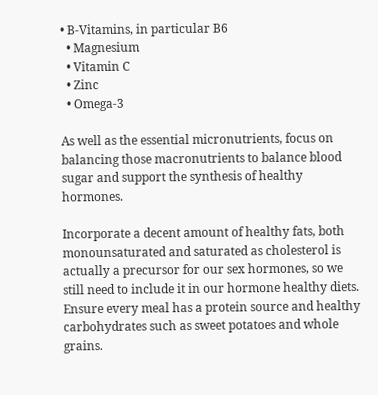• B-Vitamins, in particular B6
  • Magnesium
  • Vitamin C
  • Zinc
  • Omega-3

As well as the essential micronutrients, focus on balancing those macronutrients to balance blood sugar and support the synthesis of healthy hormones.

Incorporate a decent amount of healthy fats, both monounsaturated and saturated as cholesterol is actually a precursor for our sex hormones, so we still need to include it in our hormone healthy diets. Ensure every meal has a protein source and healthy carbohydrates such as sweet potatoes and whole grains.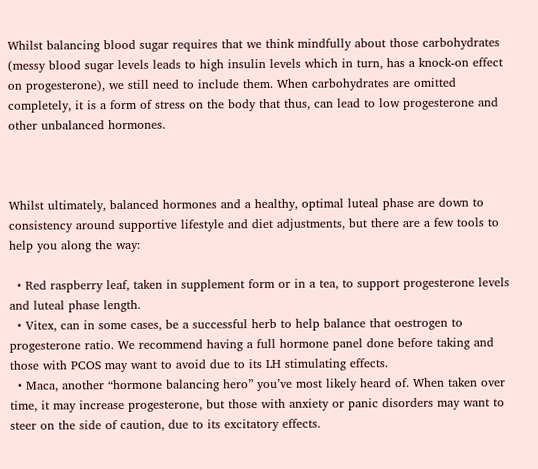Whilst balancing blood sugar requires that we think mindfully about those carbohydrates (messy blood sugar levels leads to high insulin levels which in turn, has a knock-on effect on progesterone), we still need to include them. When carbohydrates are omitted completely, it is a form of stress on the body that thus, can lead to low progesterone and other unbalanced hormones.



Whilst ultimately, balanced hormones and a healthy, optimal luteal phase are down to consistency around supportive lifestyle and diet adjustments, but there are a few tools to help you along the way:

  • Red raspberry leaf, taken in supplement form or in a tea, to support progesterone levels and luteal phase length.
  • Vitex, can in some cases, be a successful herb to help balance that oestrogen to progesterone ratio. We recommend having a full hormone panel done before taking and those with PCOS may want to avoid due to its LH stimulating effects.
  • Maca, another “hormone balancing hero” you’ve most likely heard of. When taken over time, it may increase progesterone, but those with anxiety or panic disorders may want to steer on the side of caution, due to its excitatory effects.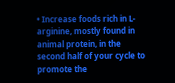• Increase foods rich in L-arginine, mostly found in animal protein, in the second half of your cycle to promote the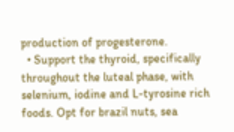production of progesterone.
  • Support the thyroid, specifically throughout the luteal phase, with selenium, iodine and L-tyrosine rich foods. Opt for brazil nuts, sea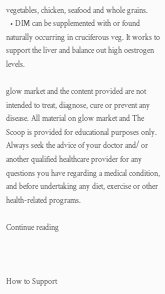vegetables, chicken, seafood and whole grains.
  • DIM can be supplemented with or found naturally occurring in cruciferous veg. It works to support the liver and balance out high oestrogen levels.

glow market and the content provided are not intended to treat, diagnose, cure or prevent any disease. All material on glow market and The Scoop is provided for educational purposes only. Always seek the advice of your doctor and/ or another qualified healthcare provider for any questions you have regarding a medical condition, and before undertaking any diet, exercise or other health-related programs.

Continue reading



How to Support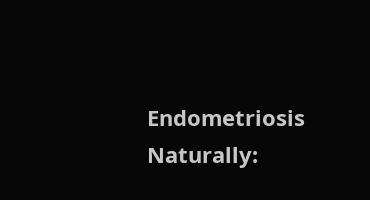Endometriosis Naturally: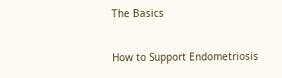The Basics

How to Support Endometriosis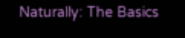Naturally: The Basics